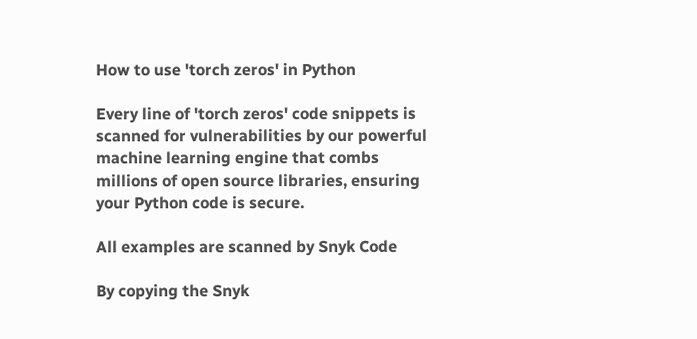How to use 'torch zeros' in Python

Every line of 'torch zeros' code snippets is scanned for vulnerabilities by our powerful machine learning engine that combs millions of open source libraries, ensuring your Python code is secure.

All examples are scanned by Snyk Code

By copying the Snyk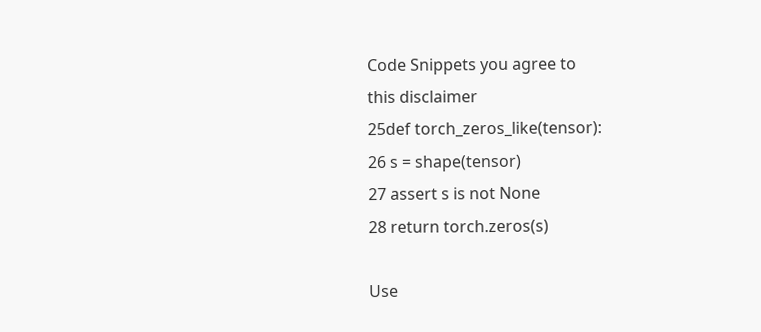Code Snippets you agree to
this disclaimer
25def torch_zeros_like(tensor):
26 s = shape(tensor)
27 assert s is not None
28 return torch.zeros(s)

Use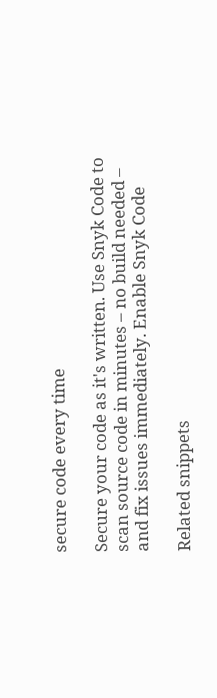secure code every time

Secure your code as it's written. Use Snyk Code to scan source code in minutes – no build needed – and fix issues immediately. Enable Snyk Code

Related snippets